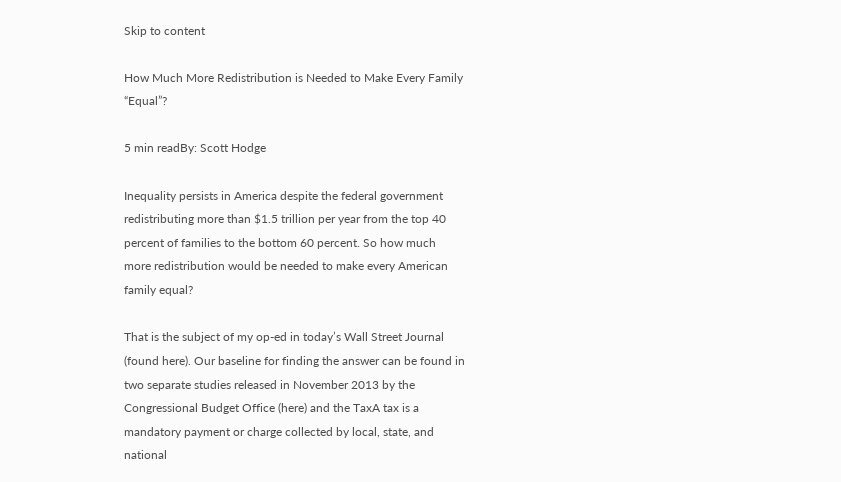Skip to content

How Much More Redistribution is Needed to Make Every Family “Equal”?

5 min readBy: Scott Hodge

Inequality persists in America despite the federal government redistributing more than $1.5 trillion per year from the top 40 percent of families to the bottom 60 percent. So how much more redistribution would be needed to make every American family equal?

That is the subject of my op-ed in today’s Wall Street Journal (found here). Our baseline for finding the answer can be found in two separate studies released in November 2013 by the Congressional Budget Office (here) and the TaxA tax is a mandatory payment or charge collected by local, state, and national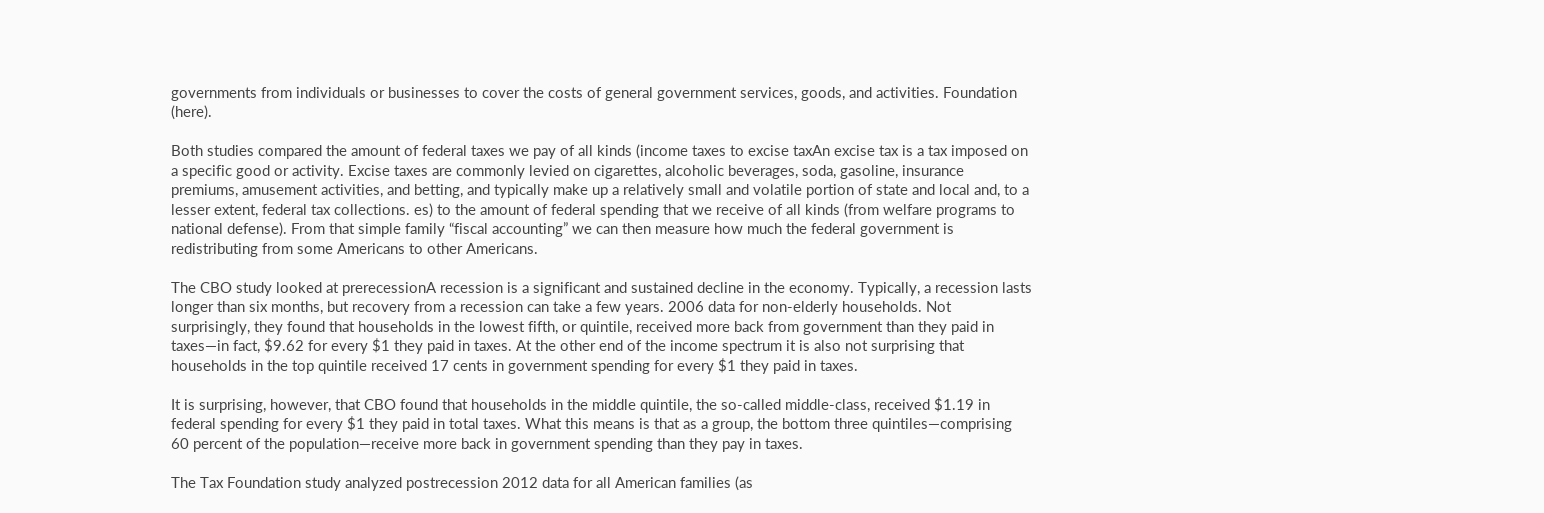governments from individuals or businesses to cover the costs of general government services, goods, and activities. Foundation (here).

Both studies compared the amount of federal taxes we pay of all kinds (income taxes to excise taxAn excise tax is a tax imposed on a specific good or activity. Excise taxes are commonly levied on cigarettes, alcoholic beverages, soda, gasoline, insurance premiums, amusement activities, and betting, and typically make up a relatively small and volatile portion of state and local and, to a lesser extent, federal tax collections. es) to the amount of federal spending that we receive of all kinds (from welfare programs to national defense). From that simple family “fiscal accounting” we can then measure how much the federal government is redistributing from some Americans to other Americans.

The CBO study looked at prerecessionA recession is a significant and sustained decline in the economy. Typically, a recession lasts longer than six months, but recovery from a recession can take a few years. 2006 data for non-elderly households. Not surprisingly, they found that households in the lowest fifth, or quintile, received more back from government than they paid in taxes—in fact, $9.62 for every $1 they paid in taxes. At the other end of the income spectrum it is also not surprising that households in the top quintile received 17 cents in government spending for every $1 they paid in taxes.

It is surprising, however, that CBO found that households in the middle quintile, the so-called middle-class, received $1.19 in federal spending for every $1 they paid in total taxes. What this means is that as a group, the bottom three quintiles—comprising 60 percent of the population—receive more back in government spending than they pay in taxes.

The Tax Foundation study analyzed postrecession 2012 data for all American families (as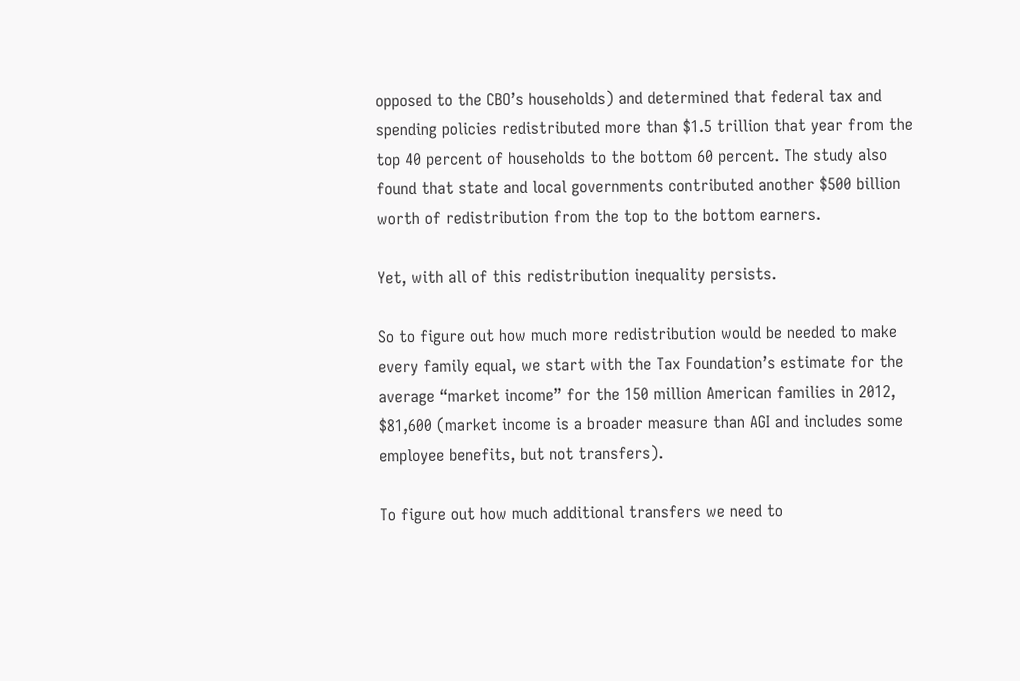opposed to the CBO’s households) and determined that federal tax and spending policies redistributed more than $1.5 trillion that year from the top 40 percent of households to the bottom 60 percent. The study also found that state and local governments contributed another $500 billion worth of redistribution from the top to the bottom earners.

Yet, with all of this redistribution inequality persists.

So to figure out how much more redistribution would be needed to make every family equal, we start with the Tax Foundation’s estimate for the average “market income” for the 150 million American families in 2012, $81,600 (market income is a broader measure than AGI and includes some employee benefits, but not transfers).

To figure out how much additional transfers we need to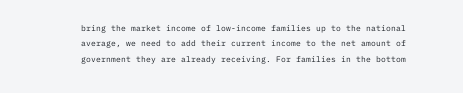bring the market income of low-income families up to the national average, we need to add their current income to the net amount of government they are already receiving. For families in the bottom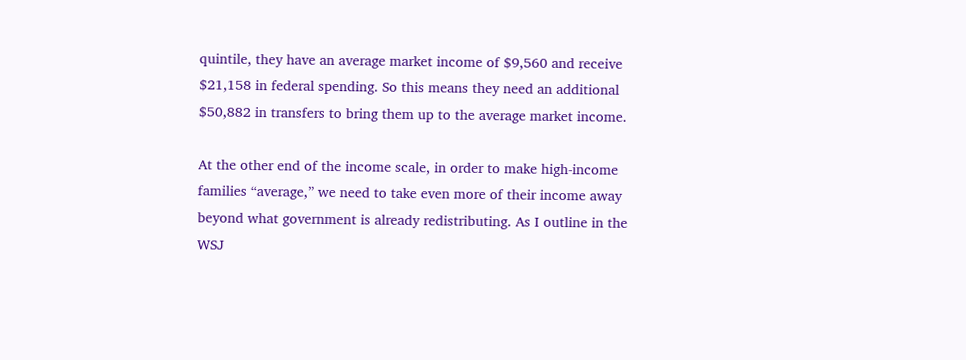quintile, they have an average market income of $9,560 and receive $21,158 in federal spending. So this means they need an additional $50,882 in transfers to bring them up to the average market income.

At the other end of the income scale, in order to make high-income families “average,” we need to take even more of their income away beyond what government is already redistributing. As I outline in the WSJ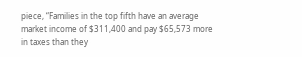piece, “Families in the top fifth have an average market income of $311,400 and pay $65,573 more in taxes than they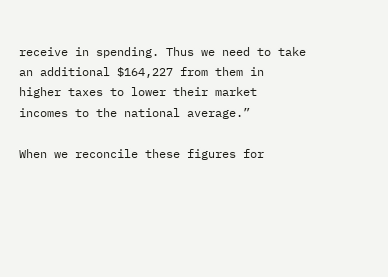receive in spending. Thus we need to take an additional $164,227 from them in higher taxes to lower their market incomes to the national average.”

When we reconcile these figures for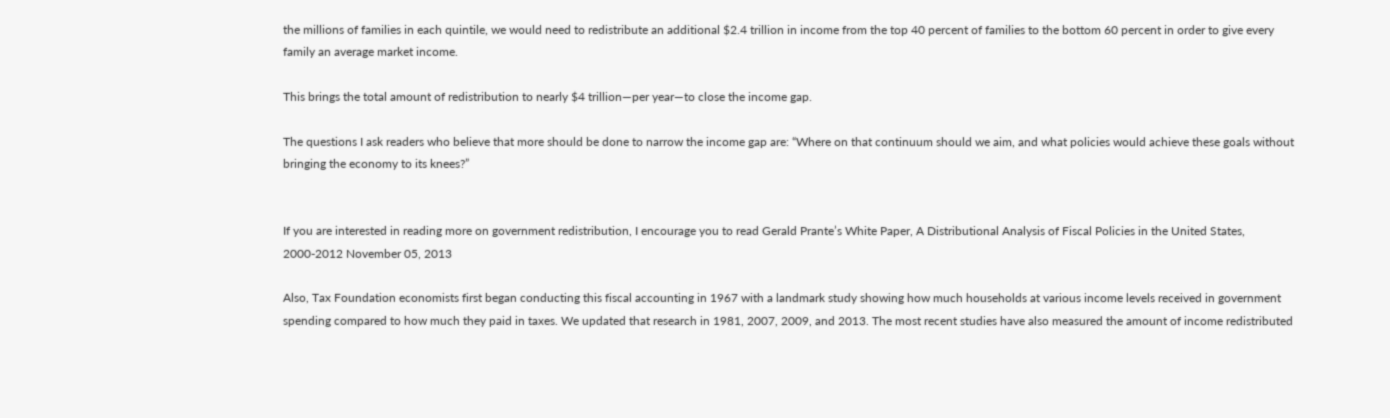the millions of families in each quintile, we would need to redistribute an additional $2.4 trillion in income from the top 40 percent of families to the bottom 60 percent in order to give every family an average market income.

This brings the total amount of redistribution to nearly $4 trillion—per year—to close the income gap.

The questions I ask readers who believe that more should be done to narrow the income gap are: “Where on that continuum should we aim, and what policies would achieve these goals without bringing the economy to its knees?”


If you are interested in reading more on government redistribution, I encourage you to read Gerald Prante’s White Paper, A Distributional Analysis of Fiscal Policies in the United States, 2000-2012 November 05, 2013

Also, Tax Foundation economists first began conducting this fiscal accounting in 1967 with a landmark study showing how much households at various income levels received in government spending compared to how much they paid in taxes. We updated that research in 1981, 2007, 2009, and 2013. The most recent studies have also measured the amount of income redistributed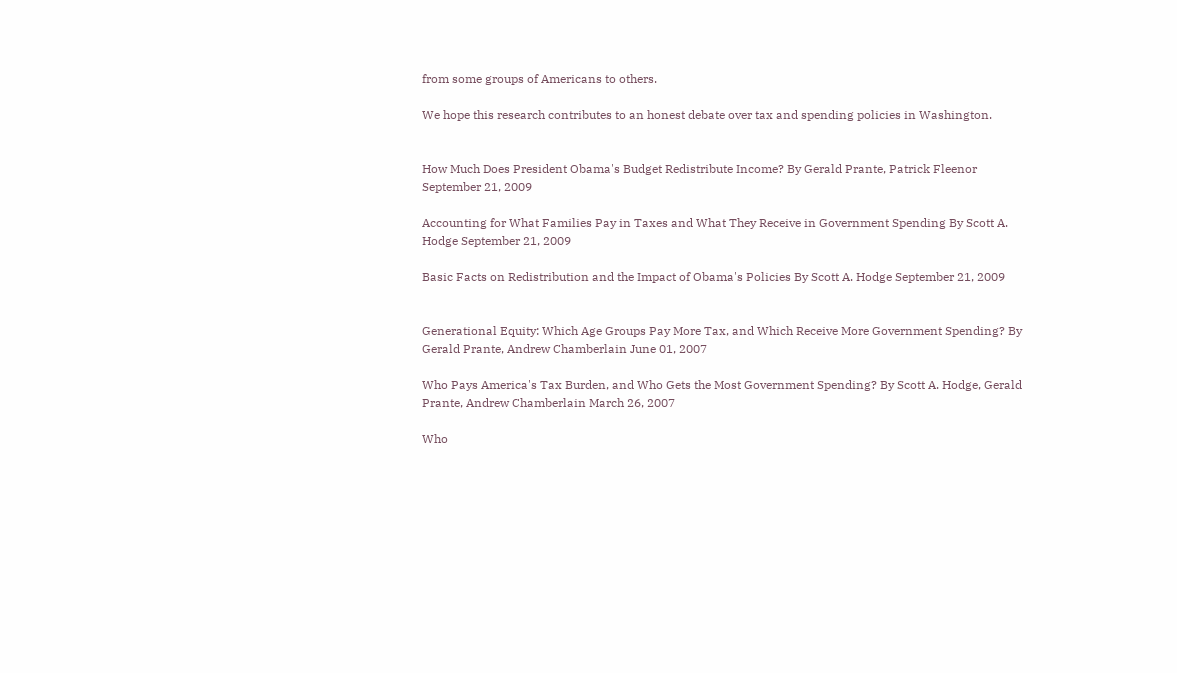from some groups of Americans to others.

We hope this research contributes to an honest debate over tax and spending policies in Washington.


How Much Does President Obama's Budget Redistribute Income? By Gerald Prante, Patrick Fleenor September 21, 2009

Accounting for What Families Pay in Taxes and What They Receive in Government Spending By Scott A. Hodge September 21, 2009

Basic Facts on Redistribution and the Impact of Obama's Policies By Scott A. Hodge September 21, 2009


Generational Equity: Which Age Groups Pay More Tax, and Which Receive More Government Spending? By Gerald Prante, Andrew Chamberlain June 01, 2007

Who Pays America's Tax Burden, and Who Gets the Most Government Spending? By Scott A. Hodge, Gerald Prante, Andrew Chamberlain March 26, 2007

Who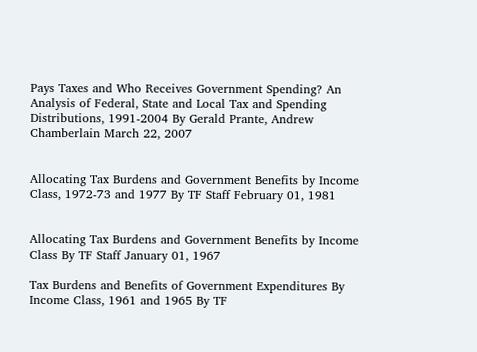Pays Taxes and Who Receives Government Spending? An Analysis of Federal, State and Local Tax and Spending Distributions, 1991-2004 By Gerald Prante, Andrew Chamberlain March 22, 2007


Allocating Tax Burdens and Government Benefits by Income Class, 1972-73 and 1977 By TF Staff February 01, 1981


Allocating Tax Burdens and Government Benefits by Income Class By TF Staff January 01, 1967

Tax Burdens and Benefits of Government Expenditures By Income Class, 1961 and 1965 By TF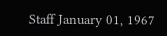Staff January 01, 1967